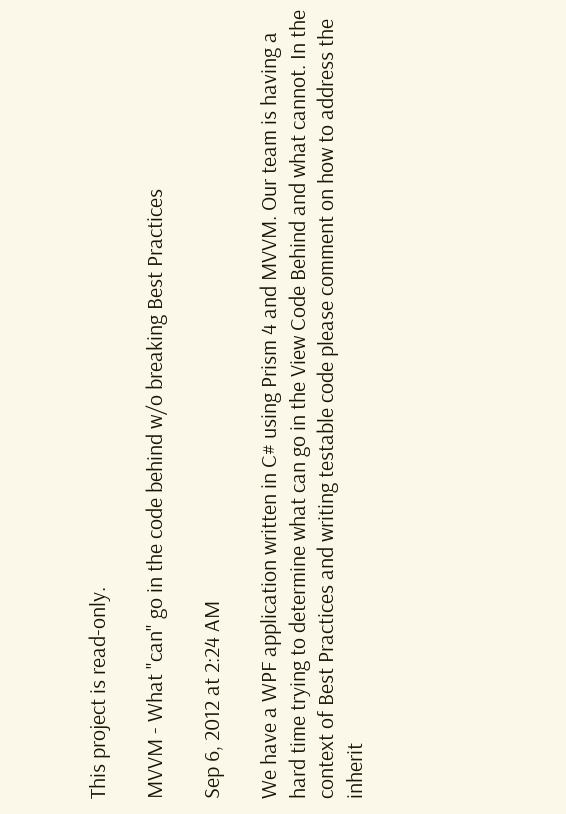This project is read-only.

MVVM - What "can" go in the code behind w/o breaking Best Practices

Sep 6, 2012 at 2:24 AM

We have a WPF application written in C# using Prism 4 and MVVM. Our team is having a hard time trying to determine what can go in the View Code Behind and what cannot. In the context of Best Practices and writing testable code please comment on how to address the inherit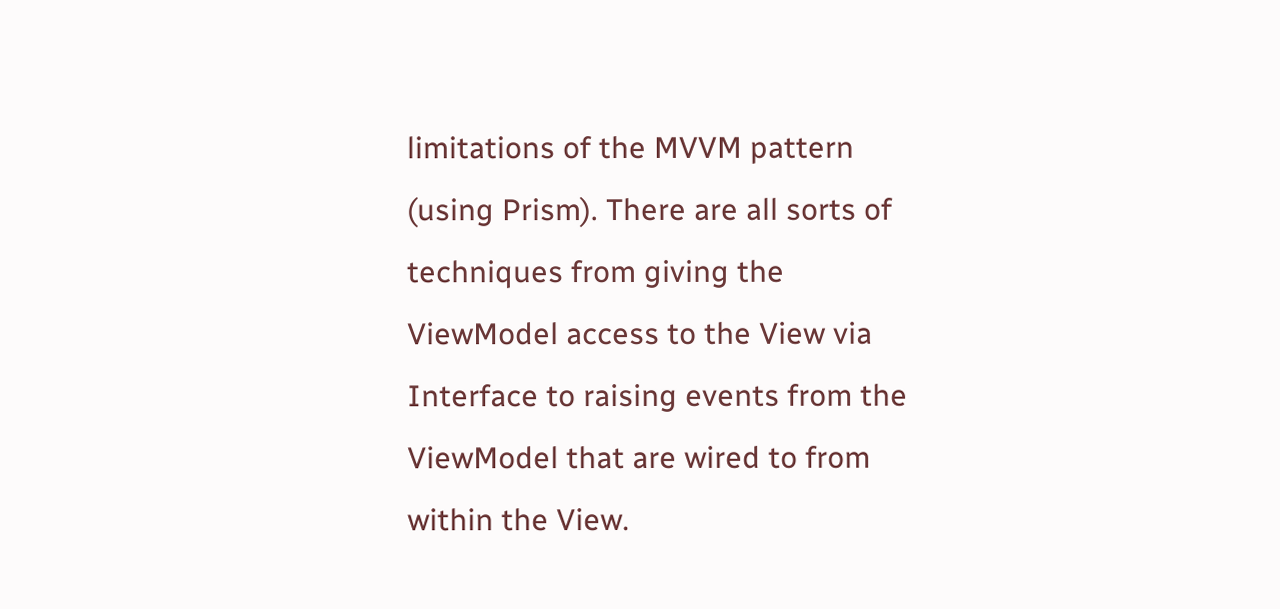limitations of the MVVM pattern (using Prism). There are all sorts of techniques from giving the ViewModel access to the View via Interface to raising events from the ViewModel that are wired to from within the View.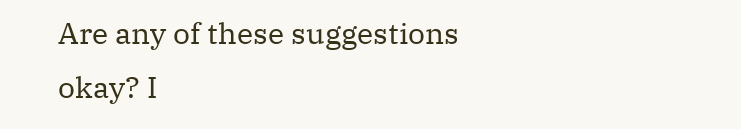Are any of these suggestions okay? I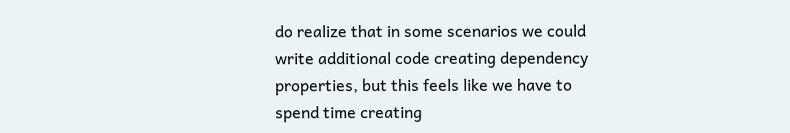do realize that in some scenarios we could write additional code creating dependency properties, but this feels like we have to spend time creating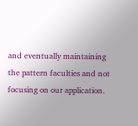and eventually maintaining the pattern faculties and not focusing on our application.